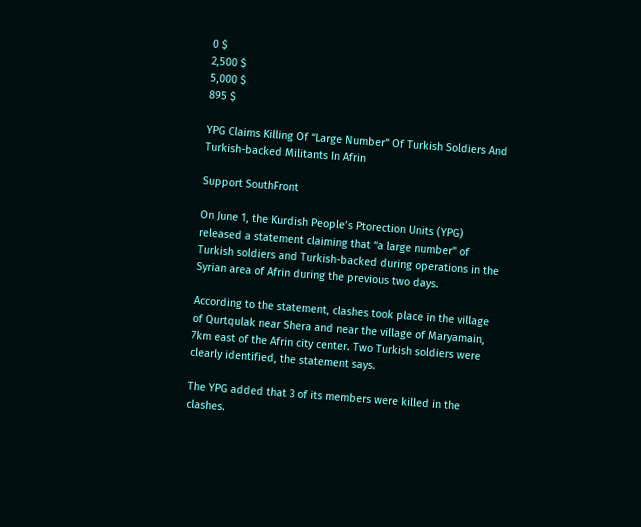0 $
2,500 $
5,000 $
895 $

YPG Claims Killing Of “Large Number” Of Turkish Soldiers And Turkish-backed Militants In Afrin

Support SouthFront

On June 1, the Kurdish People’s Ptorection Units (YPG) released a statement claiming that “a large number” of Turkish soldiers and Turkish-backed during operations in the Syrian area of Afrin during the previous two days.

According to the statement, clashes took place in the village of Qurtqulak near Shera and near the village of Maryamain, 7km east of the Afrin city center. Two Turkish soldiers were clearly identified, the statement says.

The YPG added that 3 of its members were killed in the clashes.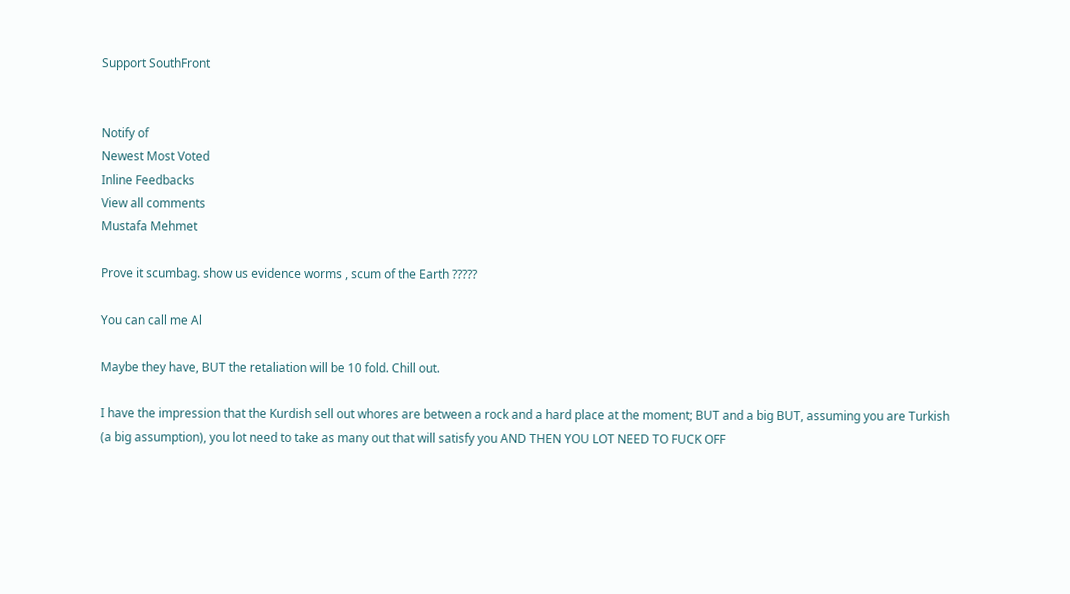Support SouthFront


Notify of
Newest Most Voted
Inline Feedbacks
View all comments
Mustafa Mehmet

Prove it scumbag. show us evidence worms , scum of the Earth ?????

You can call me Al

Maybe they have, BUT the retaliation will be 10 fold. Chill out.

I have the impression that the Kurdish sell out whores are between a rock and a hard place at the moment; BUT and a big BUT, assuming you are Turkish (a big assumption), you lot need to take as many out that will satisfy you AND THEN YOU LOT NEED TO FUCK OFF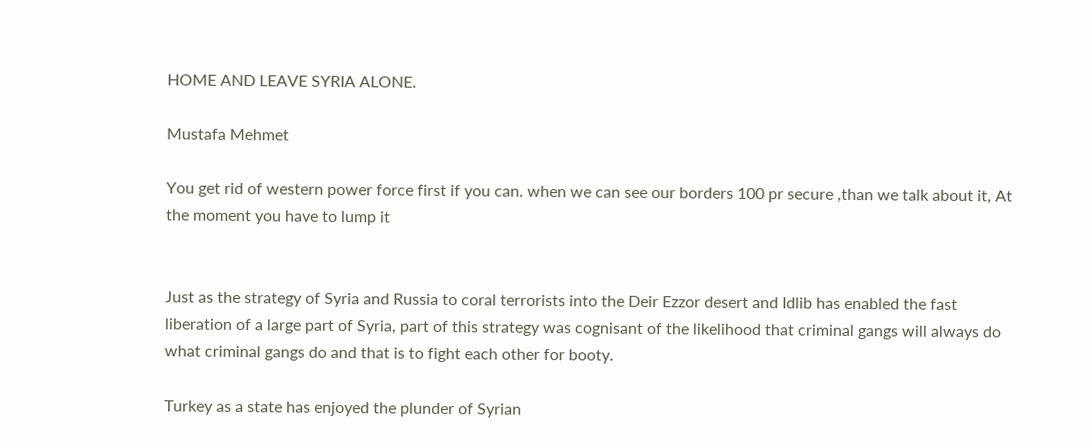HOME AND LEAVE SYRIA ALONE.

Mustafa Mehmet

You get rid of western power force first if you can. when we can see our borders 100 pr secure ,than we talk about it, At the moment you have to lump it


Just as the strategy of Syria and Russia to coral terrorists into the Deir Ezzor desert and Idlib has enabled the fast liberation of a large part of Syria, part of this strategy was cognisant of the likelihood that criminal gangs will always do what criminal gangs do and that is to fight each other for booty.

Turkey as a state has enjoyed the plunder of Syrian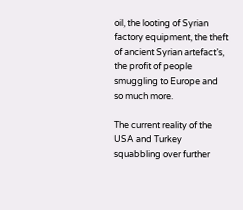oil, the looting of Syrian factory equipment, the theft of ancient Syrian artefact’s, the profit of people smuggling to Europe and so much more.

The current reality of the USA and Turkey squabbling over further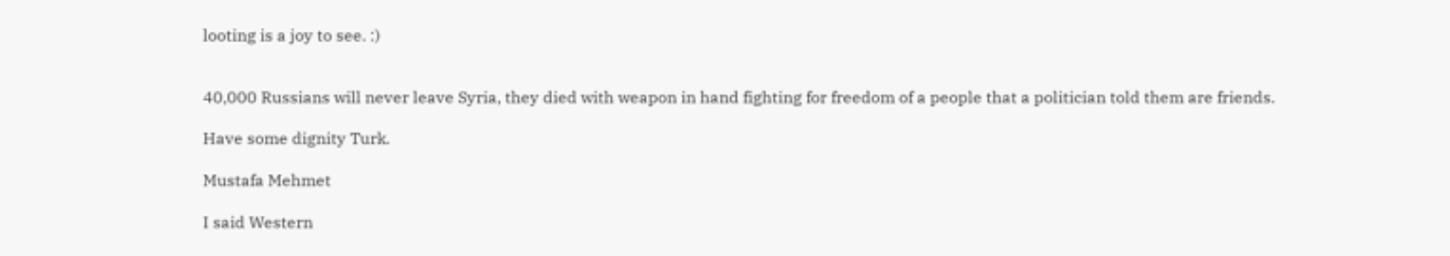looting is a joy to see. :)


40,000 Russians will never leave Syria, they died with weapon in hand fighting for freedom of a people that a politician told them are friends.

Have some dignity Turk.

Mustafa Mehmet

I said Western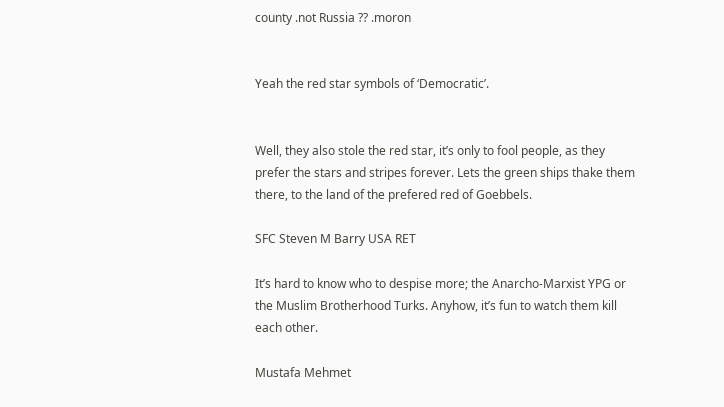county .not Russia ?? .moron


Yeah the red star symbols of ‘Democratic’.


Well, they also stole the red star, it’s only to fool people, as they prefer the stars and stripes forever. Lets the green ships thake them there, to the land of the prefered red of Goebbels.

SFC Steven M Barry USA RET

It’s hard to know who to despise more; the Anarcho-Marxist YPG or the Muslim Brotherhood Turks. Anyhow, it’s fun to watch them kill each other.

Mustafa Mehmet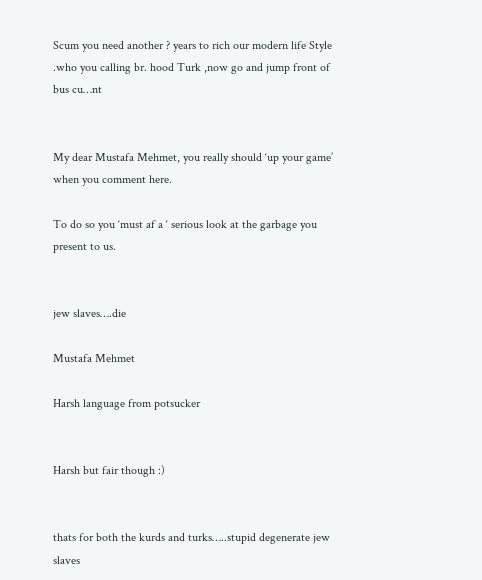Scum you need another ? years to rich our modern life Style .who you calling br. hood Turk ,now go and jump front of bus cu…nt


My dear Mustafa Mehmet, you really should ‘up your game’ when you comment here.

To do so you ‘must af a ‘ serious look at the garbage you present to us.


jew slaves….die

Mustafa Mehmet

Harsh language from potsucker


Harsh but fair though :)


thats for both the kurds and turks…..stupid degenerate jew slaves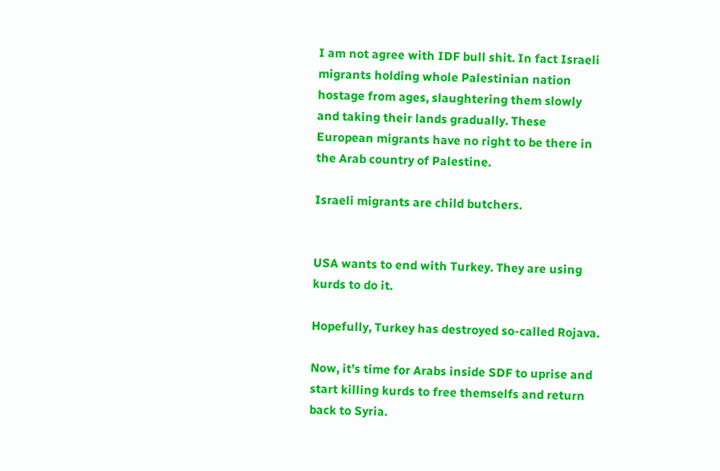I am not agree with IDF bull shit. In fact Israeli migrants holding whole Palestinian nation hostage from ages, slaughtering them slowly and taking their lands gradually. These European migrants have no right to be there in the Arab country of Palestine.

Israeli migrants are child butchers.


USA wants to end with Turkey. They are using kurds to do it.

Hopefully, Turkey has destroyed so-called Rojava.

Now, it’s time for Arabs inside SDF to uprise and start killing kurds to free themselfs and return back to Syria.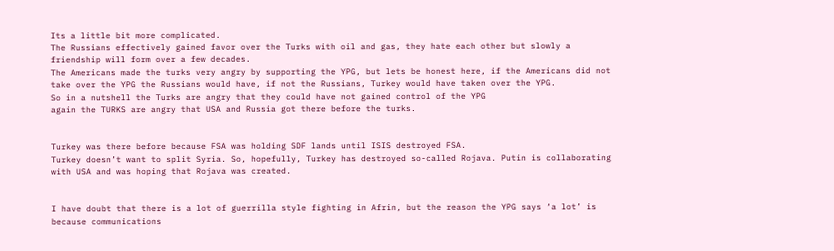Its a little bit more complicated.
The Russians effectively gained favor over the Turks with oil and gas, they hate each other but slowly a friendship will form over a few decades.
The Americans made the turks very angry by supporting the YPG, but lets be honest here, if the Americans did not take over the YPG the Russians would have, if not the Russians, Turkey would have taken over the YPG.
So in a nutshell the Turks are angry that they could have not gained control of the YPG
again the TURKS are angry that USA and Russia got there before the turks.


Turkey was there before because FSA was holding SDF lands until ISIS destroyed FSA.
Turkey doesn’t want to split Syria. So, hopefully, Turkey has destroyed so-called Rojava. Putin is collaborating with USA and was hoping that Rojava was created.


I have doubt that there is a lot of guerrilla style fighting in Afrin, but the reason the YPG says ‘a lot’ is because communications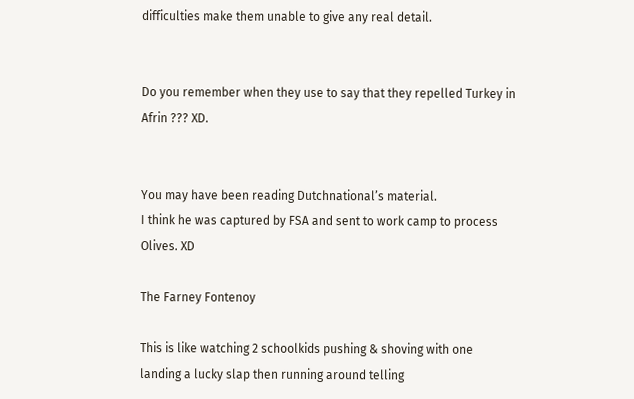difficulties make them unable to give any real detail.


Do you remember when they use to say that they repelled Turkey in Afrin ??? XD.


You may have been reading Dutchnational’s material.
I think he was captured by FSA and sent to work camp to process Olives. XD

The Farney Fontenoy

This is like watching 2 schoolkids pushing & shoving with one landing a lucky slap then running around telling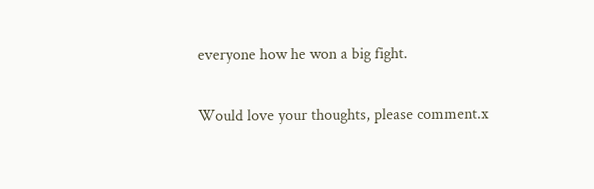everyone how he won a big fight.

Would love your thoughts, please comment.x